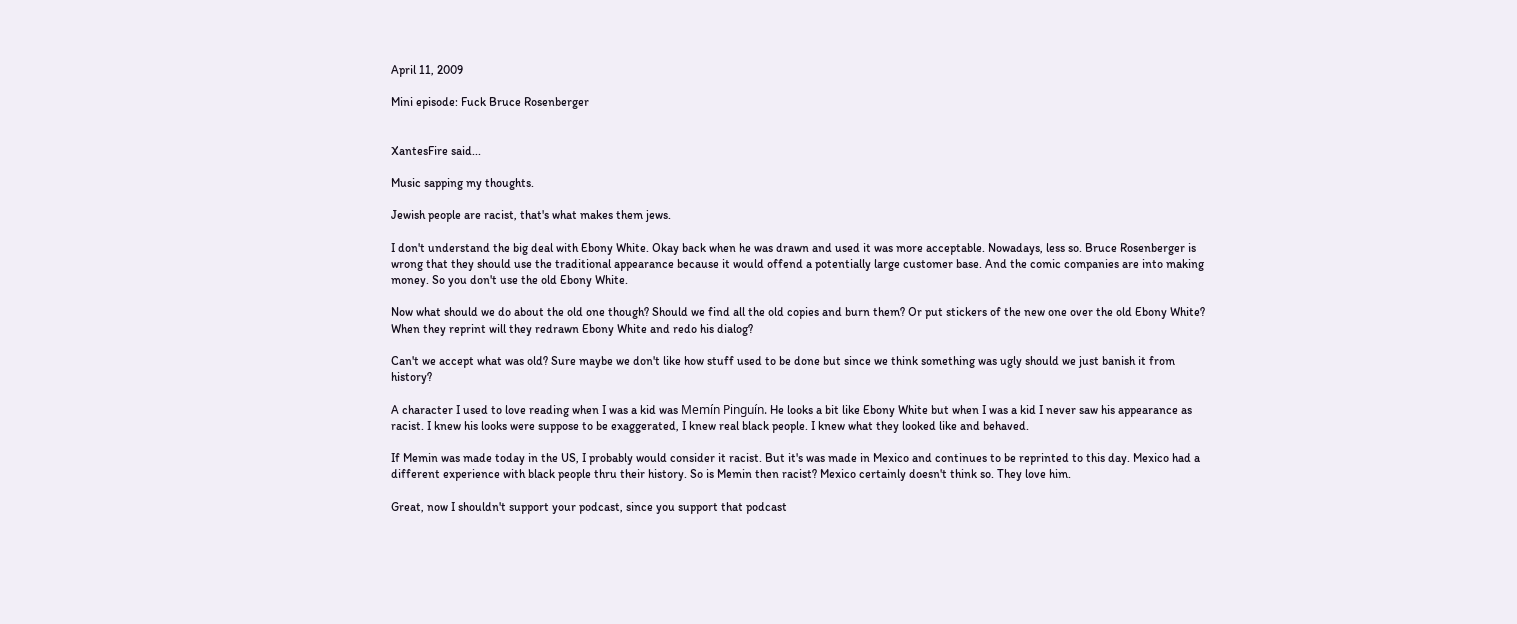April 11, 2009

Mini episode: Fuck Bruce Rosenberger


XantesFire said...

Music sapping my thoughts.

Jewish people are racist, that's what makes them jews.

I don't understand the big deal with Ebony White. Okay back when he was drawn and used it was more acceptable. Nowadays, less so. Bruce Rosenberger is wrong that they should use the traditional appearance because it would offend a potentially large customer base. And the comic companies are into making money. So you don't use the old Ebony White.

Now what should we do about the old one though? Should we find all the old copies and burn them? Or put stickers of the new one over the old Ebony White? When they reprint will they redrawn Ebony White and redo his dialog?

Can't we accept what was old? Sure maybe we don't like how stuff used to be done but since we think something was ugly should we just banish it from history?

A character I used to love reading when I was a kid was Memín Pinguín. He looks a bit like Ebony White but when I was a kid I never saw his appearance as racist. I knew his looks were suppose to be exaggerated, I knew real black people. I knew what they looked like and behaved.

If Memin was made today in the US, I probably would consider it racist. But it's was made in Mexico and continues to be reprinted to this day. Mexico had a different experience with black people thru their history. So is Memin then racist? Mexico certainly doesn't think so. They love him.

Great, now I shouldn't support your podcast, since you support that podcast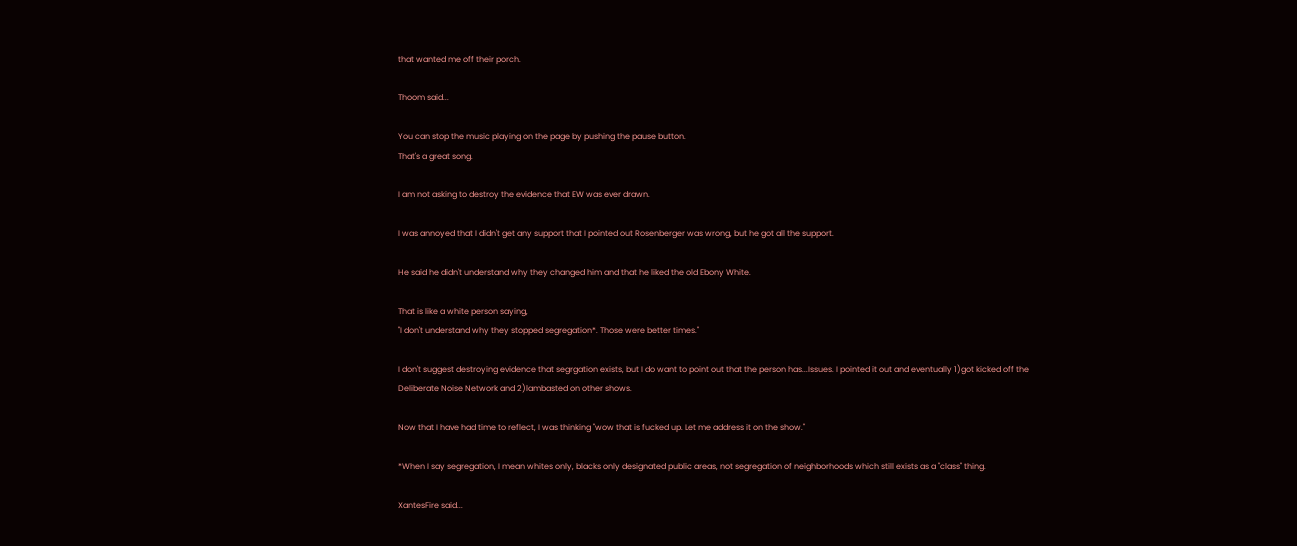that wanted me off their porch.

Thoom said...

You can stop the music playing on the page by pushing the pause button.
That's a great song.

I am not asking to destroy the evidence that EW was ever drawn.

I was annoyed that I didn't get any support that I pointed out Rosenberger was wrong, but he got all the support.

He said he didn't understand why they changed him and that he liked the old Ebony White.

That is like a white person saying,
"I don't understand why they stopped segregation*. Those were better times."

I don't suggest destroying evidence that segrgation exists, but I do want to point out that the person has...Issues. I pointed it out and eventually 1)got kicked off the Deliberate Noise Network and 2)lambasted on other shows.

Now that I have had time to reflect, I was thinking "wow that is fucked up. Let me address it on the show."

*When I say segregation, I mean whites only, blacks only designated public areas, not segregation of neighborhoods which still exists as a "class" thing.

XantesFire said...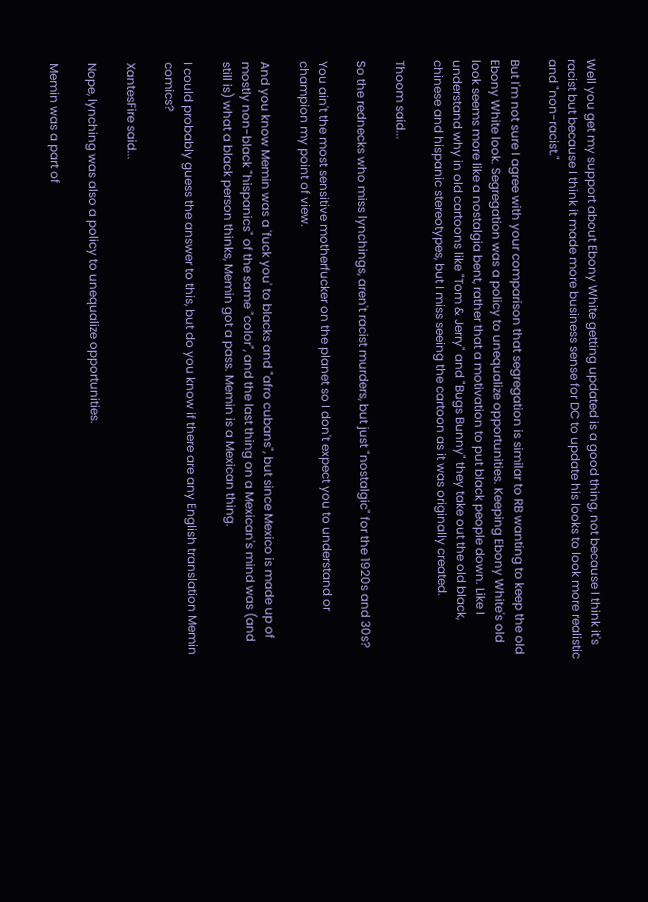Well you get my support about Ebony White getting updated is a good thing, not because I think it's racist but because I think it made more business sense for DC to update his looks to look more realistic and "non-racist."

But I'm not sure I agree with your comparison that segregation is similar to RB wanting to keep the old Ebony White look. Segregation was a policy to unequalize opportunities. Keeping Ebony White's old look seems more like a nostalgia bent, rather that a motivation to put black people down. Like I understand why in old cartoons like "Tom & Jerry" and "Bugs Bunny" they take out the old black, chinese and hispanic stereotypes, but I miss seeing the cartoon as it was originally created.

Thoom said...

So the rednecks who miss lynchings, aren't racist murders, but just "nostalgic" for the 1920s and 30s?

You ain't the most sensitive motherfucker on the planet so I don't expect you to understand or champion my point of view.

And you know Memin was a 'fuck you' to blacks and "afro cubans", but since Mexico is made up of mostly non-black "hispanics" of the same "color", and the last thing on a Mexican's mind was (and still is) what a black person thinks, Memin got a pass. Memin is a Mexican thing.

I could probably guess the answer to this, but do you know if there are any English translation Memin comics?

XantesFire said...

Nope, lynching was also a policy to unequalize opportunities.

Memin was a part of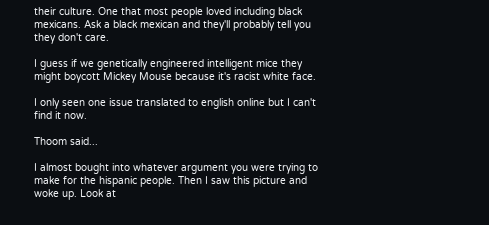their culture. One that most people loved including black mexicans. Ask a black mexican and they'll probably tell you they don't care.

I guess if we genetically engineered intelligent mice they might boycott Mickey Mouse because it's racist white face.

I only seen one issue translated to english online but I can't find it now.

Thoom said...

I almost bought into whatever argument you were trying to make for the hispanic people. Then I saw this picture and woke up. Look at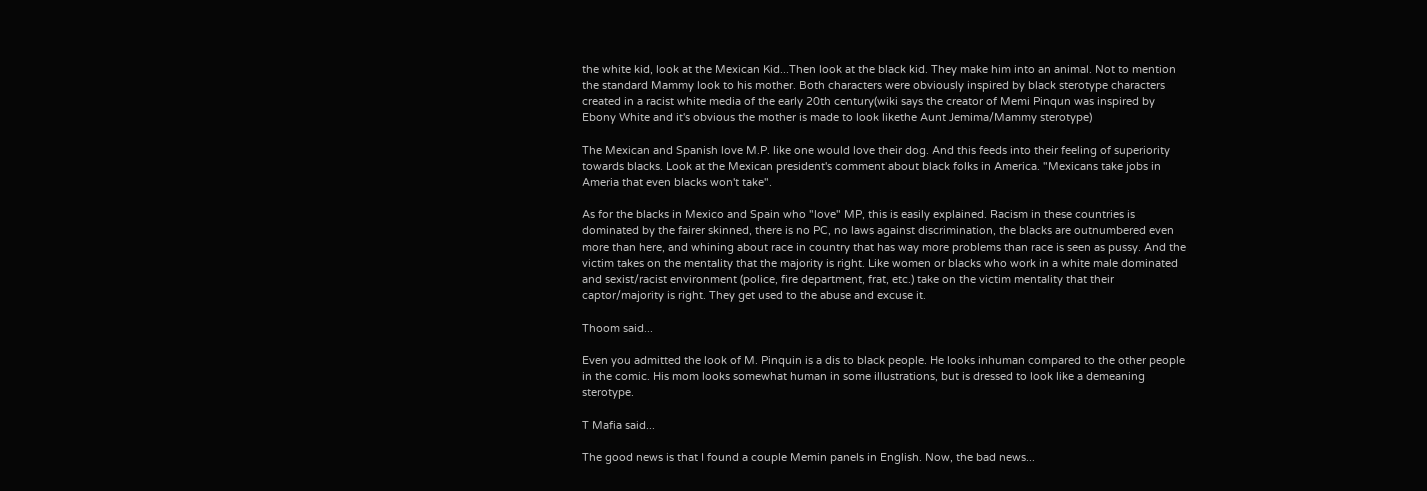the white kid, look at the Mexican Kid...Then look at the black kid. They make him into an animal. Not to mention the standard Mammy look to his mother. Both characters were obviously inspired by black sterotype characters created in a racist white media of the early 20th century(wiki says the creator of Memi Pinqun was inspired by Ebony White and it's obvious the mother is made to look likethe Aunt Jemima/Mammy sterotype)

The Mexican and Spanish love M.P. like one would love their dog. And this feeds into their feeling of superiority towards blacks. Look at the Mexican president's comment about black folks in America. "Mexicans take jobs in Ameria that even blacks won't take".

As for the blacks in Mexico and Spain who "love" MP, this is easily explained. Racism in these countries is dominated by the fairer skinned, there is no PC, no laws against discrimination, the blacks are outnumbered even more than here, and whining about race in country that has way more problems than race is seen as pussy. And the victim takes on the mentality that the majority is right. Like women or blacks who work in a white male dominated and sexist/racist environment (police, fire department, frat, etc.) take on the victim mentality that their captor/majority is right. They get used to the abuse and excuse it.

Thoom said...

Even you admitted the look of M. Pinquin is a dis to black people. He looks inhuman compared to the other people in the comic. His mom looks somewhat human in some illustrations, but is dressed to look like a demeaning sterotype.

T Mafia said...

The good news is that I found a couple Memin panels in English. Now, the bad news...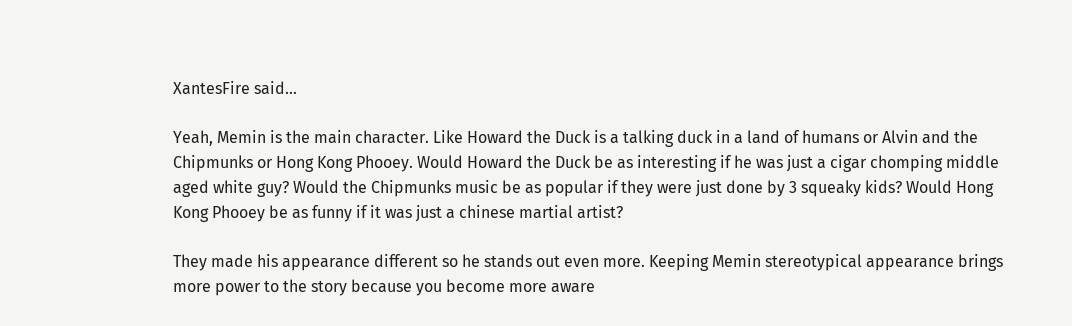XantesFire said...

Yeah, Memin is the main character. Like Howard the Duck is a talking duck in a land of humans or Alvin and the Chipmunks or Hong Kong Phooey. Would Howard the Duck be as interesting if he was just a cigar chomping middle aged white guy? Would the Chipmunks music be as popular if they were just done by 3 squeaky kids? Would Hong Kong Phooey be as funny if it was just a chinese martial artist?

They made his appearance different so he stands out even more. Keeping Memin stereotypical appearance brings more power to the story because you become more aware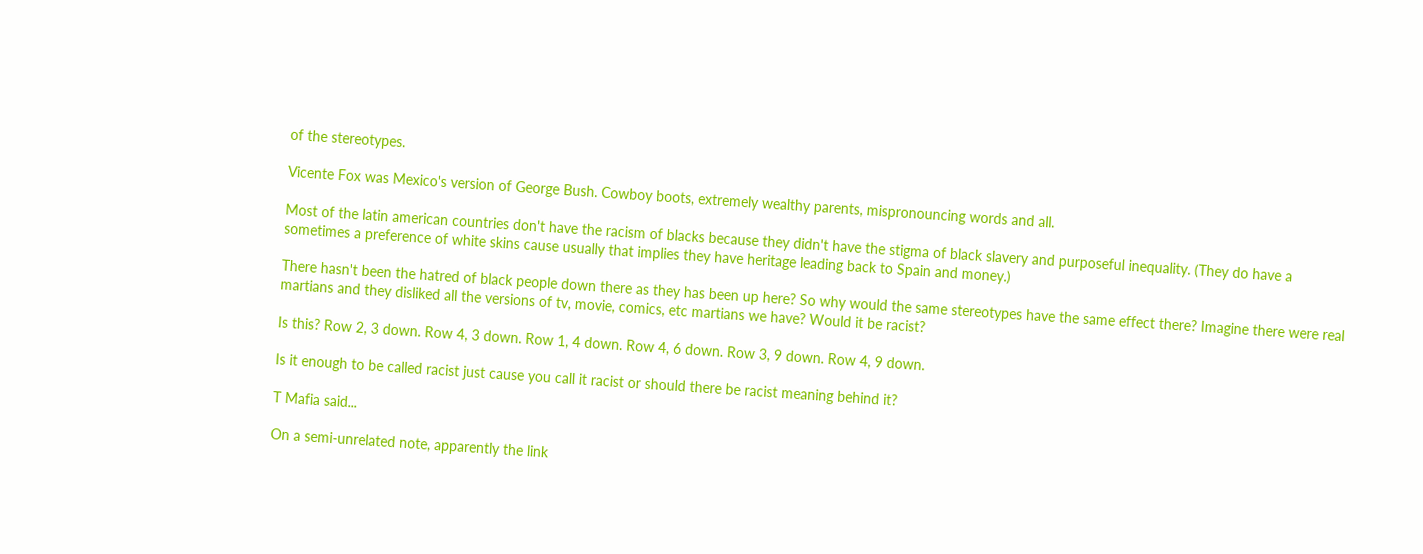of the stereotypes.

Vicente Fox was Mexico's version of George Bush. Cowboy boots, extremely wealthy parents, mispronouncing words and all.

Most of the latin american countries don't have the racism of blacks because they didn't have the stigma of black slavery and purposeful inequality. (They do have a sometimes a preference of white skins cause usually that implies they have heritage leading back to Spain and money.)

There hasn't been the hatred of black people down there as they has been up here? So why would the same stereotypes have the same effect there? Imagine there were real martians and they disliked all the versions of tv, movie, comics, etc martians we have? Would it be racist?

Is this? Row 2, 3 down. Row 4, 3 down. Row 1, 4 down. Row 4, 6 down. Row 3, 9 down. Row 4, 9 down.

Is it enough to be called racist just cause you call it racist or should there be racist meaning behind it?

T Mafia said...

On a semi-unrelated note, apparently the link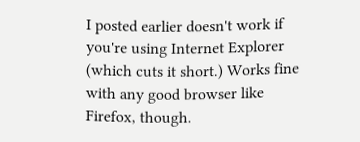I posted earlier doesn't work if you're using Internet Explorer (which cuts it short.) Works fine with any good browser like Firefox, though.